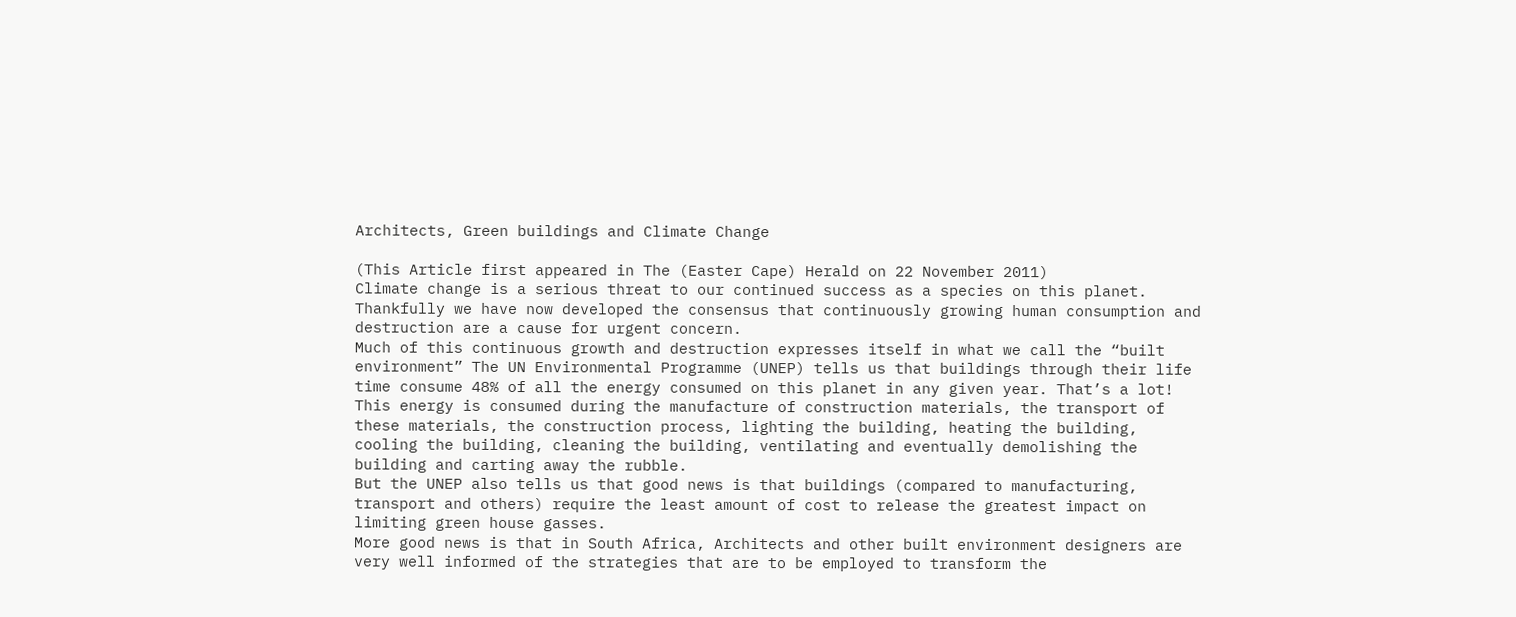Architects, Green buildings and Climate Change

(This Article first appeared in The (Easter Cape) Herald on 22 November 2011)
Climate change is a serious threat to our continued success as a species on this planet.
Thankfully we have now developed the consensus that continuously growing human consumption and destruction are a cause for urgent concern.
Much of this continuous growth and destruction expresses itself in what we call the “built environment” The UN Environmental Programme (UNEP) tells us that buildings through their life time consume 48% of all the energy consumed on this planet in any given year. That’s a lot!
This energy is consumed during the manufacture of construction materials, the transport of these materials, the construction process, lighting the building, heating the building, cooling the building, cleaning the building, ventilating and eventually demolishing the building and carting away the rubble.
But the UNEP also tells us that good news is that buildings (compared to manufacturing, transport and others) require the least amount of cost to release the greatest impact on limiting green house gasses.
More good news is that in South Africa, Architects and other built environment designers are very well informed of the strategies that are to be employed to transform the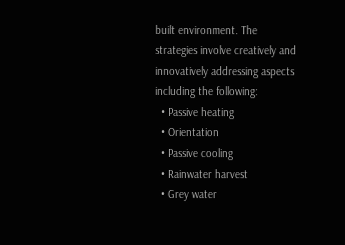built environment. The strategies involve creatively and innovatively addressing aspects including the following:
  • Passive heating
  • Orientation
  • Passive cooling
  • Rainwater harvest
  • Grey water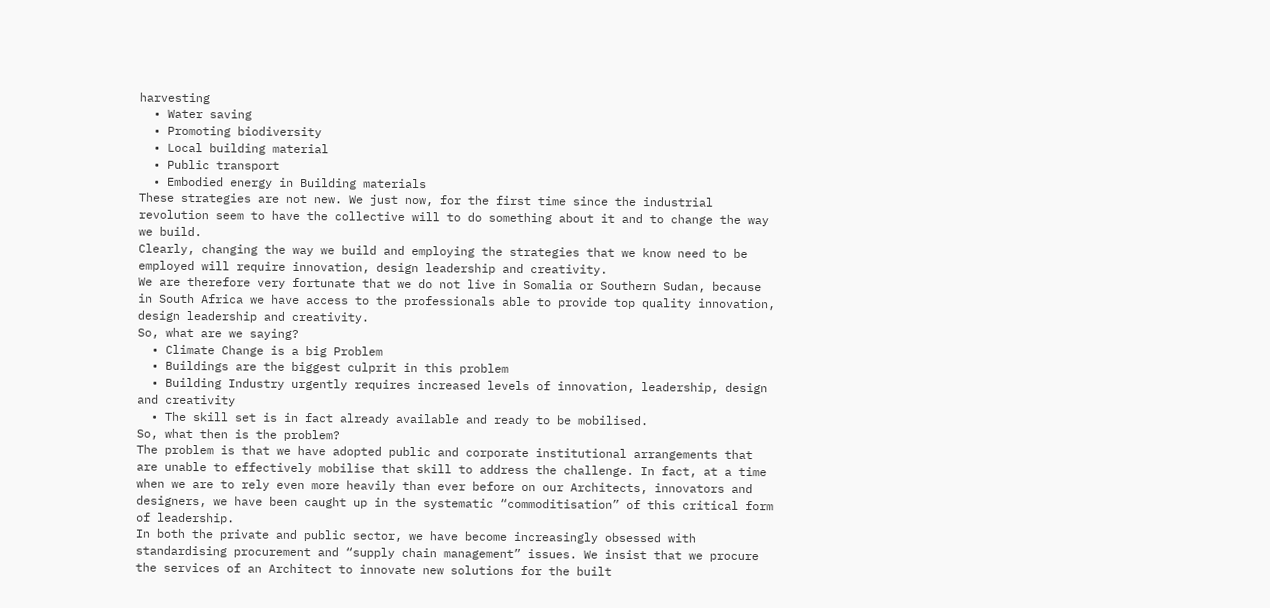harvesting
  • Water saving
  • Promoting biodiversity
  • Local building material
  • Public transport
  • Embodied energy in Building materials
These strategies are not new. We just now, for the first time since the industrial revolution seem to have the collective will to do something about it and to change the way we build.
Clearly, changing the way we build and employing the strategies that we know need to be employed will require innovation, design leadership and creativity.
We are therefore very fortunate that we do not live in Somalia or Southern Sudan, because in South Africa we have access to the professionals able to provide top quality innovation, design leadership and creativity.
So, what are we saying?
  • Climate Change is a big Problem
  • Buildings are the biggest culprit in this problem
  • Building Industry urgently requires increased levels of innovation, leadership, design and creativity
  • The skill set is in fact already available and ready to be mobilised.
So, what then is the problem?
The problem is that we have adopted public and corporate institutional arrangements that are unable to effectively mobilise that skill to address the challenge. In fact, at a time when we are to rely even more heavily than ever before on our Architects, innovators and designers, we have been caught up in the systematic “commoditisation” of this critical form of leadership.
In both the private and public sector, we have become increasingly obsessed with standardising procurement and “supply chain management” issues. We insist that we procure the services of an Architect to innovate new solutions for the built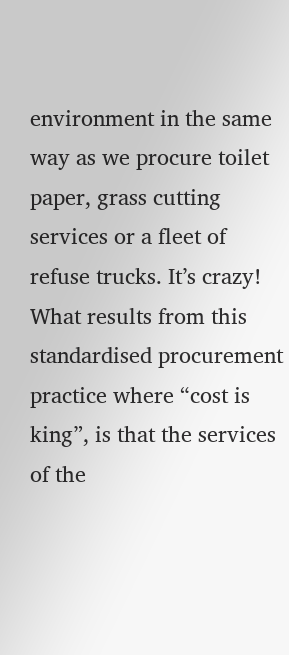environment in the same way as we procure toilet paper, grass cutting services or a fleet of refuse trucks. It’s crazy! What results from this standardised procurement practice where “cost is king”, is that the services of the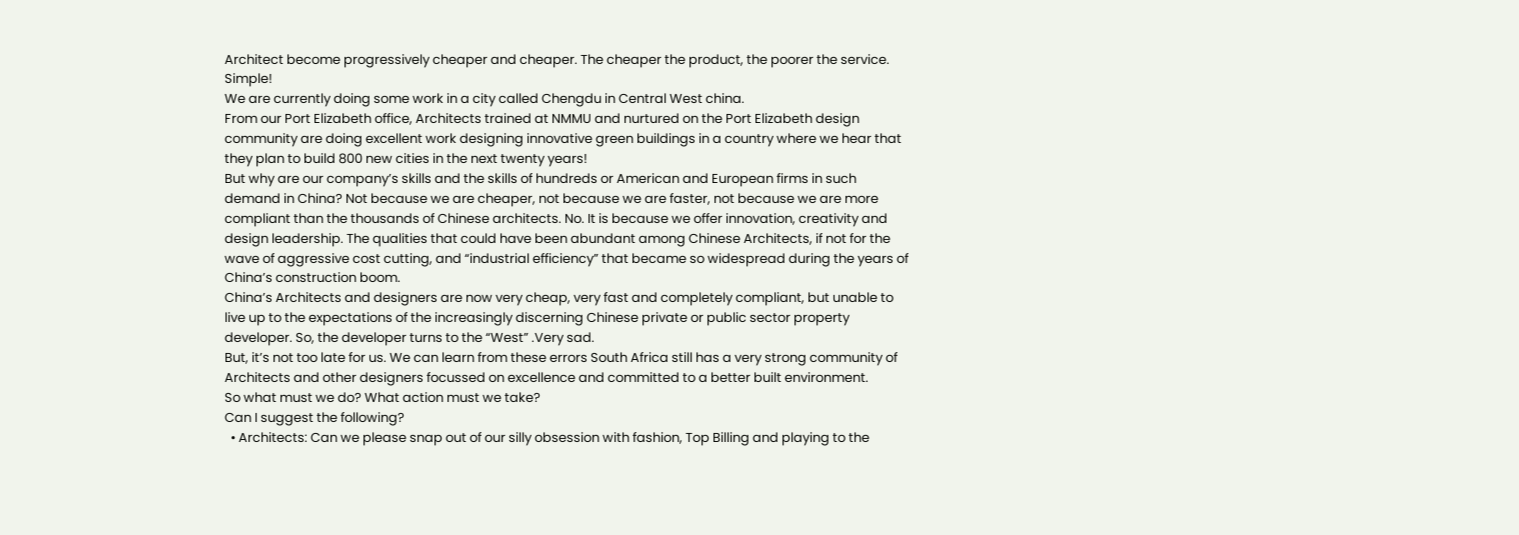Architect become progressively cheaper and cheaper. The cheaper the product, the poorer the service. Simple!
We are currently doing some work in a city called Chengdu in Central West china.
From our Port Elizabeth office, Architects trained at NMMU and nurtured on the Port Elizabeth design community are doing excellent work designing innovative green buildings in a country where we hear that they plan to build 800 new cities in the next twenty years!
But why are our company’s skills and the skills of hundreds or American and European firms in such demand in China? Not because we are cheaper, not because we are faster, not because we are more compliant than the thousands of Chinese architects. No. It is because we offer innovation, creativity and design leadership. The qualities that could have been abundant among Chinese Architects, if not for the wave of aggressive cost cutting, and “industrial efficiency” that became so widespread during the years of China’s construction boom.
China’s Architects and designers are now very cheap, very fast and completely compliant, but unable to live up to the expectations of the increasingly discerning Chinese private or public sector property developer. So, the developer turns to the “West” .Very sad.
But, it’s not too late for us. We can learn from these errors South Africa still has a very strong community of Architects and other designers focussed on excellence and committed to a better built environment.
So what must we do? What action must we take?
Can I suggest the following?
  • Architects: Can we please snap out of our silly obsession with fashion, Top Billing and playing to the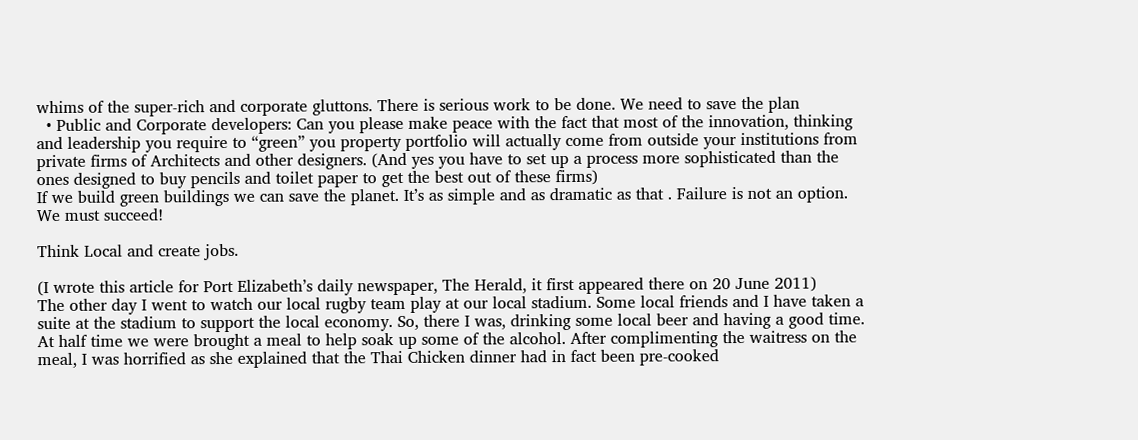whims of the super-rich and corporate gluttons. There is serious work to be done. We need to save the plan
  • Public and Corporate developers: Can you please make peace with the fact that most of the innovation, thinking and leadership you require to “green” you property portfolio will actually come from outside your institutions from private firms of Architects and other designers. (And yes you have to set up a process more sophisticated than the ones designed to buy pencils and toilet paper to get the best out of these firms)
If we build green buildings we can save the planet. It’s as simple and as dramatic as that . Failure is not an option. We must succeed!

Think Local and create jobs.

(I wrote this article for Port Elizabeth’s daily newspaper, The Herald, it first appeared there on 20 June 2011)
The other day I went to watch our local rugby team play at our local stadium. Some local friends and I have taken a suite at the stadium to support the local economy. So, there I was, drinking some local beer and having a good time. At half time we were brought a meal to help soak up some of the alcohol. After complimenting the waitress on the meal, I was horrified as she explained that the Thai Chicken dinner had in fact been pre-cooked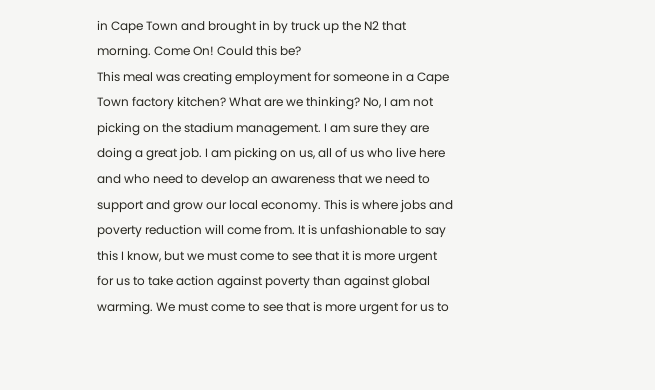in Cape Town and brought in by truck up the N2 that morning. Come On! Could this be?
This meal was creating employment for someone in a Cape Town factory kitchen? What are we thinking? No, I am not picking on the stadium management. I am sure they are doing a great job. I am picking on us, all of us who live here and who need to develop an awareness that we need to support and grow our local economy. This is where jobs and poverty reduction will come from. It is unfashionable to say this I know, but we must come to see that it is more urgent for us to take action against poverty than against global warming. We must come to see that is more urgent for us to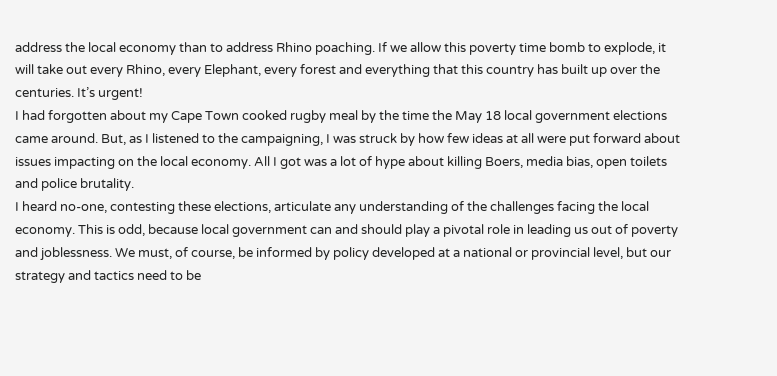address the local economy than to address Rhino poaching. If we allow this poverty time bomb to explode, it will take out every Rhino, every Elephant, every forest and everything that this country has built up over the centuries. It’s urgent!
I had forgotten about my Cape Town cooked rugby meal by the time the May 18 local government elections came around. But, as I listened to the campaigning, I was struck by how few ideas at all were put forward about issues impacting on the local economy. All I got was a lot of hype about killing Boers, media bias, open toilets and police brutality.
I heard no-one, contesting these elections, articulate any understanding of the challenges facing the local economy. This is odd, because local government can and should play a pivotal role in leading us out of poverty and joblessness. We must, of course, be informed by policy developed at a national or provincial level, but our strategy and tactics need to be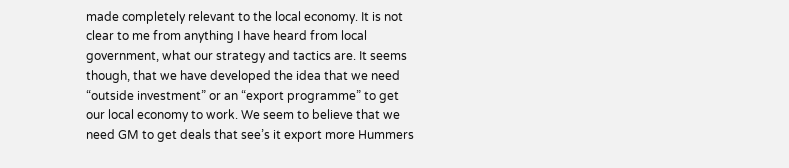made completely relevant to the local economy. It is not clear to me from anything I have heard from local government, what our strategy and tactics are. It seems though, that we have developed the idea that we need “outside investment” or an “export programme” to get our local economy to work. We seem to believe that we need GM to get deals that see’s it export more Hummers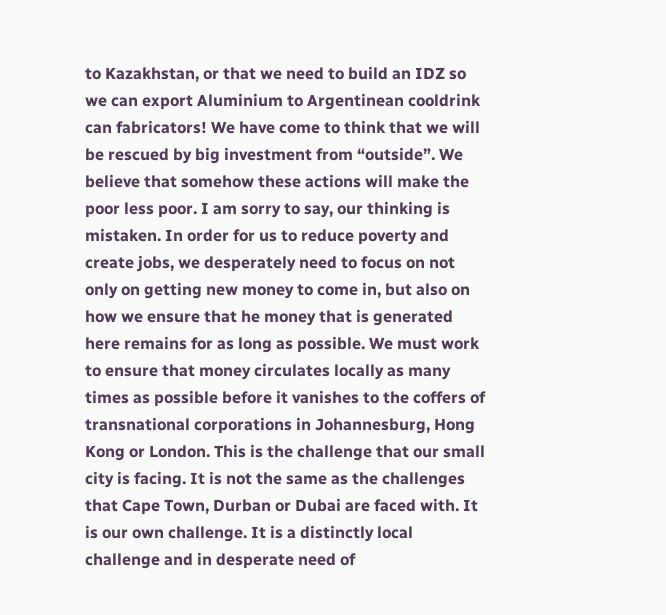to Kazakhstan, or that we need to build an IDZ so we can export Aluminium to Argentinean cooldrink can fabricators! We have come to think that we will be rescued by big investment from “outside”. We believe that somehow these actions will make the poor less poor. I am sorry to say, our thinking is mistaken. In order for us to reduce poverty and create jobs, we desperately need to focus on not only on getting new money to come in, but also on how we ensure that he money that is generated here remains for as long as possible. We must work to ensure that money circulates locally as many times as possible before it vanishes to the coffers of transnational corporations in Johannesburg, Hong Kong or London. This is the challenge that our small city is facing. It is not the same as the challenges that Cape Town, Durban or Dubai are faced with. It is our own challenge. It is a distinctly local challenge and in desperate need of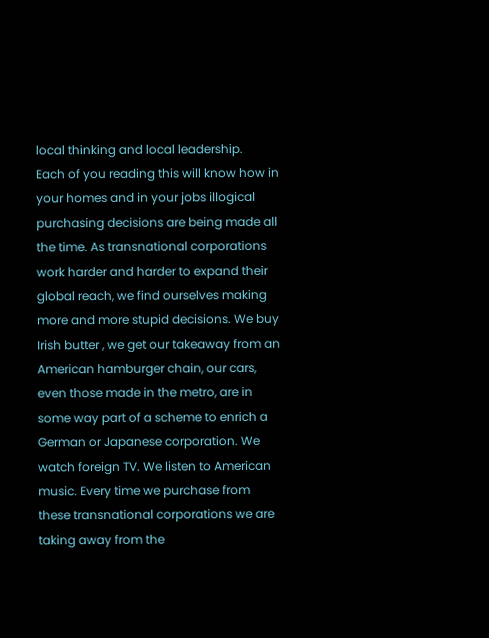local thinking and local leadership.
Each of you reading this will know how in your homes and in your jobs illogical purchasing decisions are being made all the time. As transnational corporations work harder and harder to expand their global reach, we find ourselves making more and more stupid decisions. We buy Irish butter , we get our takeaway from an American hamburger chain, our cars, even those made in the metro, are in some way part of a scheme to enrich a German or Japanese corporation. We watch foreign TV. We listen to American music. Every time we purchase from these transnational corporations we are taking away from the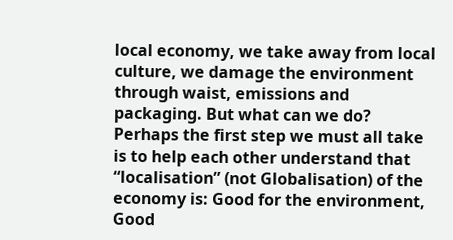local economy, we take away from local culture, we damage the environment through waist, emissions and packaging. But what can we do?
Perhaps the first step we must all take is to help each other understand that “localisation” (not Globalisation) of the economy is: Good for the environment, Good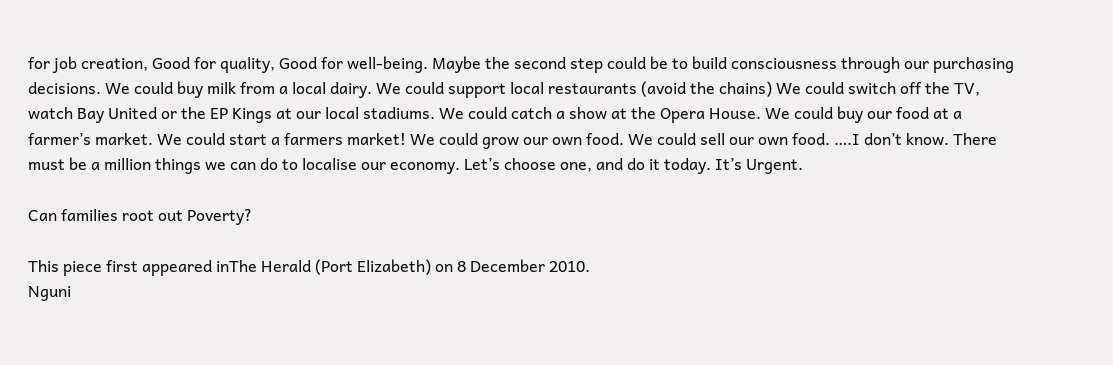for job creation, Good for quality, Good for well-being. Maybe the second step could be to build consciousness through our purchasing decisions. We could buy milk from a local dairy. We could support local restaurants (avoid the chains) We could switch off the TV, watch Bay United or the EP Kings at our local stadiums. We could catch a show at the Opera House. We could buy our food at a farmer’s market. We could start a farmers market! We could grow our own food. We could sell our own food. ….I don’t know. There must be a million things we can do to localise our economy. Let’s choose one, and do it today. It’s Urgent.

Can families root out Poverty?

This piece first appeared inThe Herald (Port Elizabeth) on 8 December 2010.
Nguni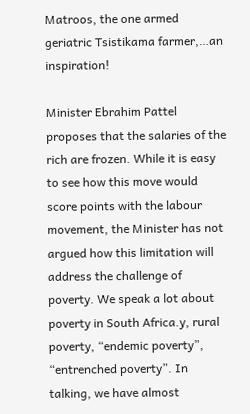Matroos, the one armed geriatric Tsistikama farmer,…an inspiration!

Minister Ebrahim Pattel proposes that the salaries of the rich are frozen. While it is easy to see how this move would score points with the labour movement, the Minister has not argued how this limitation will address the challenge of poverty. We speak a lot about poverty in South Africa.y, rural poverty, “endemic poverty”, “entrenched poverty”. In talking, we have almost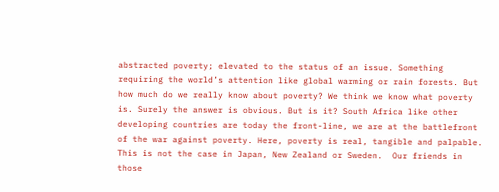abstracted poverty; elevated to the status of an issue. Something requiring the world’s attention like global warming or rain forests. But how much do we really know about poverty? We think we know what poverty is. Surely the answer is obvious. But is it? South Africa like other developing countries are today the front-line, we are at the battlefront of the war against poverty. Here, poverty is real, tangible and palpable. This is not the case in Japan, New Zealand or Sweden.  Our friends in those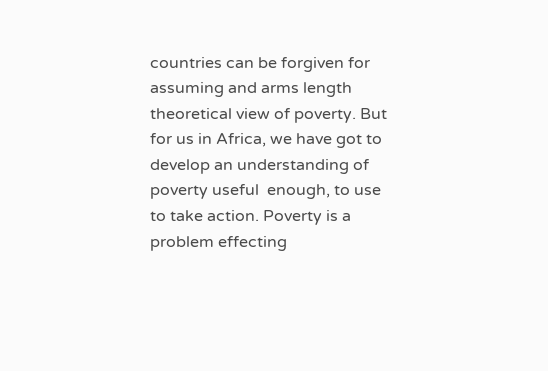countries can be forgiven for assuming and arms length theoretical view of poverty. But for us in Africa, we have got to develop an understanding of poverty useful  enough, to use to take action. Poverty is a problem effecting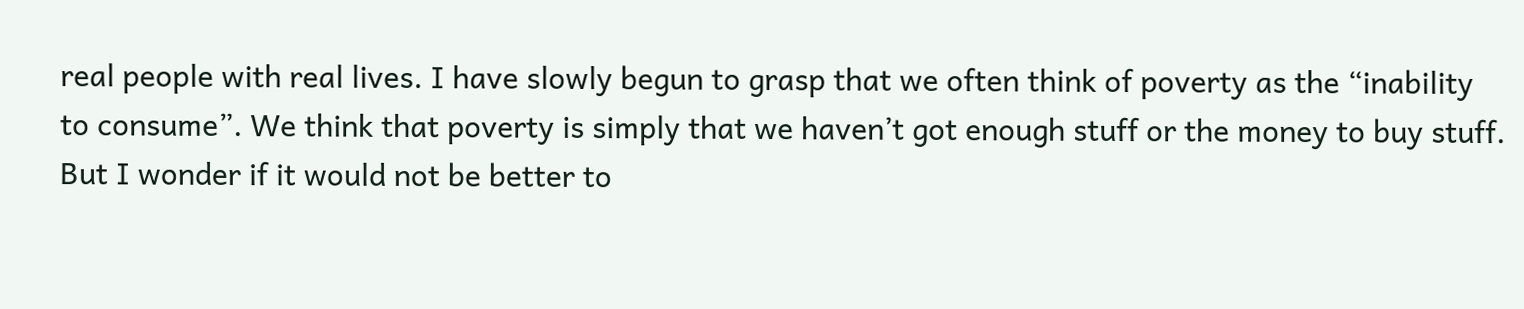real people with real lives. I have slowly begun to grasp that we often think of poverty as the “inability to consume”. We think that poverty is simply that we haven’t got enough stuff or the money to buy stuff. But I wonder if it would not be better to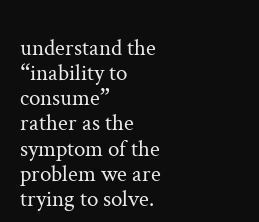understand the “inability to consume” rather as the symptom of the problem we are trying to solve.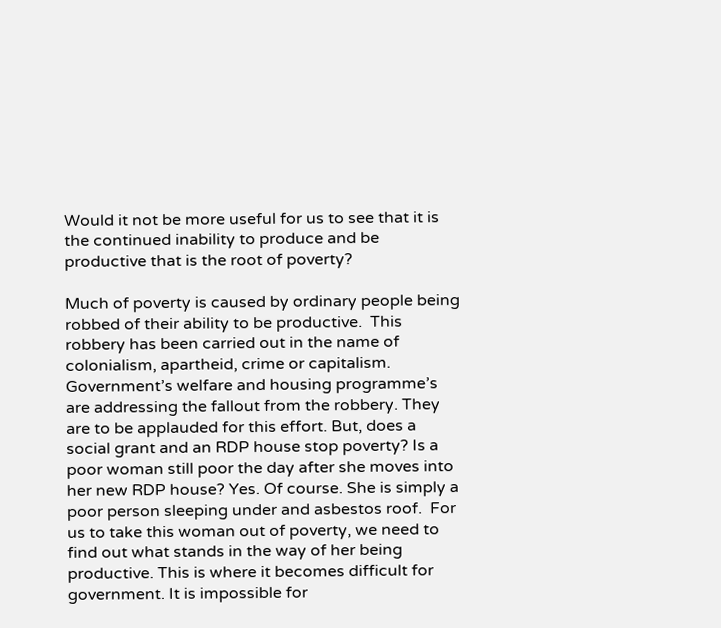Would it not be more useful for us to see that it is the continued inability to produce and be productive that is the root of poverty?

Much of poverty is caused by ordinary people being robbed of their ability to be productive.  This robbery has been carried out in the name of colonialism, apartheid, crime or capitalism. Government’s welfare and housing programme’s are addressing the fallout from the robbery. They are to be applauded for this effort. But, does a social grant and an RDP house stop poverty? Is a poor woman still poor the day after she moves into her new RDP house? Yes. Of course. She is simply a poor person sleeping under and asbestos roof.  For us to take this woman out of poverty, we need to find out what stands in the way of her being productive. This is where it becomes difficult for government. It is impossible for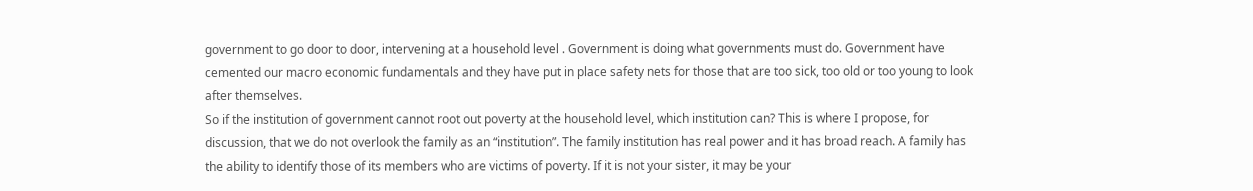government to go door to door, intervening at a household level . Government is doing what governments must do. Government have cemented our macro economic fundamentals and they have put in place safety nets for those that are too sick, too old or too young to look after themselves.
So if the institution of government cannot root out poverty at the household level, which institution can? This is where I propose, for discussion, that we do not overlook the family as an “institution”. The family institution has real power and it has broad reach. A family has the ability to identify those of its members who are victims of poverty. If it is not your sister, it may be your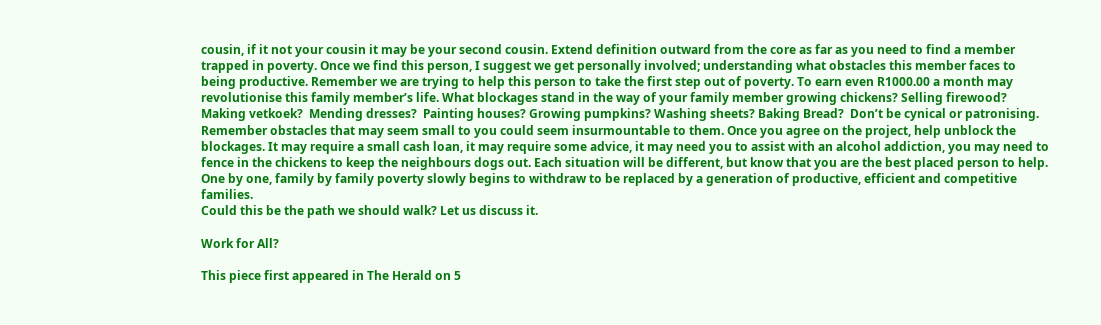cousin, if it not your cousin it may be your second cousin. Extend definition outward from the core as far as you need to find a member trapped in poverty. Once we find this person, I suggest we get personally involved; understanding what obstacles this member faces to being productive. Remember we are trying to help this person to take the first step out of poverty. To earn even R1000.00 a month may revolutionise this family member’s life. What blockages stand in the way of your family member growing chickens? Selling firewood? Making vetkoek?  Mending dresses?  Painting houses? Growing pumpkins? Washing sheets? Baking Bread?  Don’t be cynical or patronising. Remember obstacles that may seem small to you could seem insurmountable to them. Once you agree on the project, help unblock the blockages. It may require a small cash loan, it may require some advice, it may need you to assist with an alcohol addiction, you may need to fence in the chickens to keep the neighbours dogs out. Each situation will be different, but know that you are the best placed person to help. One by one, family by family poverty slowly begins to withdraw to be replaced by a generation of productive, efficient and competitive families.
Could this be the path we should walk? Let us discuss it.

Work for All?

This piece first appeared in The Herald on 5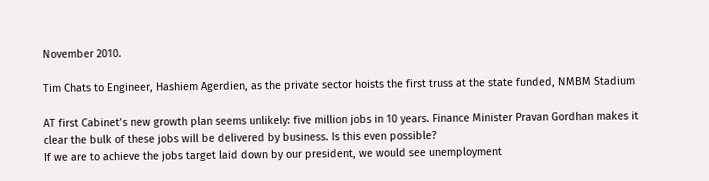November 2010.

Tim Chats to Engineer, Hashiem Agerdien, as the private sector hoists the first truss at the state funded, NMBM Stadium

AT first Cabinet’s new growth plan seems unlikely: five million jobs in 10 years. Finance Minister Pravan Gordhan makes it clear the bulk of these jobs will be delivered by business. Is this even possible?
If we are to achieve the jobs target laid down by our president, we would see unemployment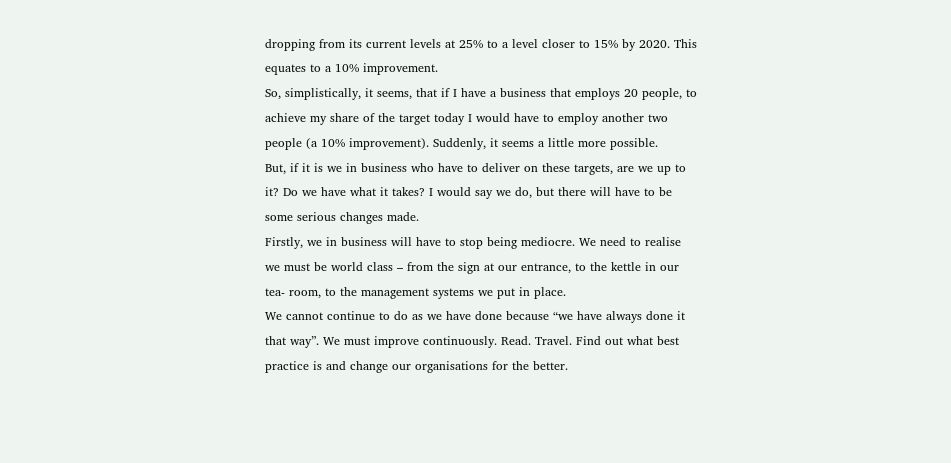dropping from its current levels at 25% to a level closer to 15% by 2020. This equates to a 10% improvement.
So, simplistically, it seems, that if I have a business that employs 20 people, to achieve my share of the target today I would have to employ another two people (a 10% improvement). Suddenly, it seems a little more possible.
But, if it is we in business who have to deliver on these targets, are we up to it? Do we have what it takes? I would say we do, but there will have to be some serious changes made.
Firstly, we in business will have to stop being mediocre. We need to realise we must be world class – from the sign at our entrance, to the kettle in our tea- room, to the management systems we put in place.
We cannot continue to do as we have done because “we have always done it that way”. We must improve continuously. Read. Travel. Find out what best practice is and change our organisations for the better.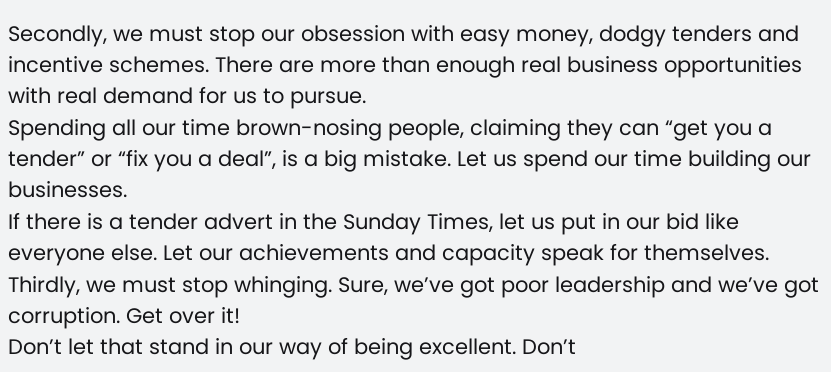Secondly, we must stop our obsession with easy money, dodgy tenders and incentive schemes. There are more than enough real business opportunities with real demand for us to pursue.
Spending all our time brown-nosing people, claiming they can “get you a tender” or “fix you a deal”, is a big mistake. Let us spend our time building our businesses.
If there is a tender advert in the Sunday Times, let us put in our bid like everyone else. Let our achievements and capacity speak for themselves.
Thirdly, we must stop whinging. Sure, we’ve got poor leadership and we’ve got corruption. Get over it!
Don’t let that stand in our way of being excellent. Don’t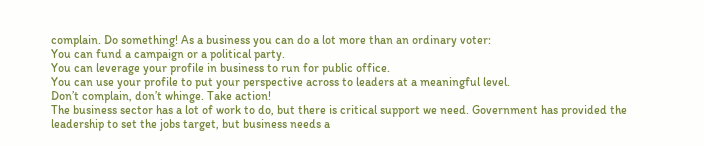complain. Do something! As a business you can do a lot more than an ordinary voter:
You can fund a campaign or a political party.
You can leverage your profile in business to run for public office.
You can use your profile to put your perspective across to leaders at a meaningful level.
Don’t complain, don’t whinge. Take action!
The business sector has a lot of work to do, but there is critical support we need. Government has provided the leadership to set the jobs target, but business needs a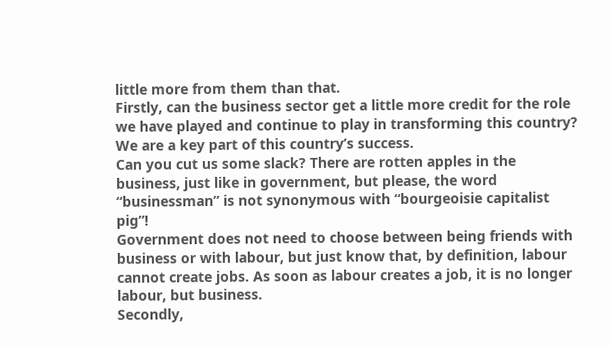little more from them than that.
Firstly, can the business sector get a little more credit for the role we have played and continue to play in transforming this country? We are a key part of this country’s success.
Can you cut us some slack? There are rotten apples in the business, just like in government, but please, the word “businessman” is not synonymous with “bourgeoisie capitalist pig”!
Government does not need to choose between being friends with business or with labour, but just know that, by definition, labour cannot create jobs. As soon as labour creates a job, it is no longer labour, but business.
Secondly,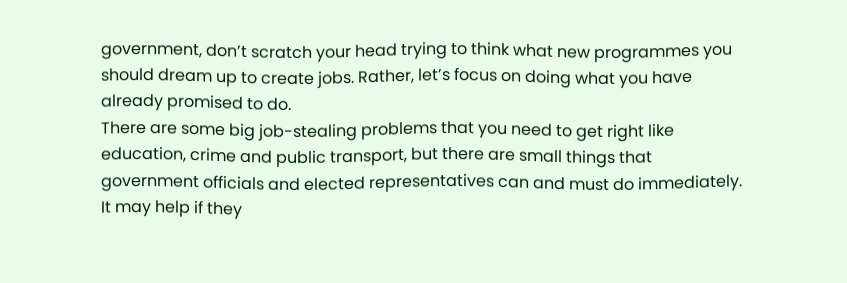government, don’t scratch your head trying to think what new programmes you should dream up to create jobs. Rather, let’s focus on doing what you have already promised to do.
There are some big job-stealing problems that you need to get right like education, crime and public transport, but there are small things that government officials and elected representatives can and must do immediately. It may help if they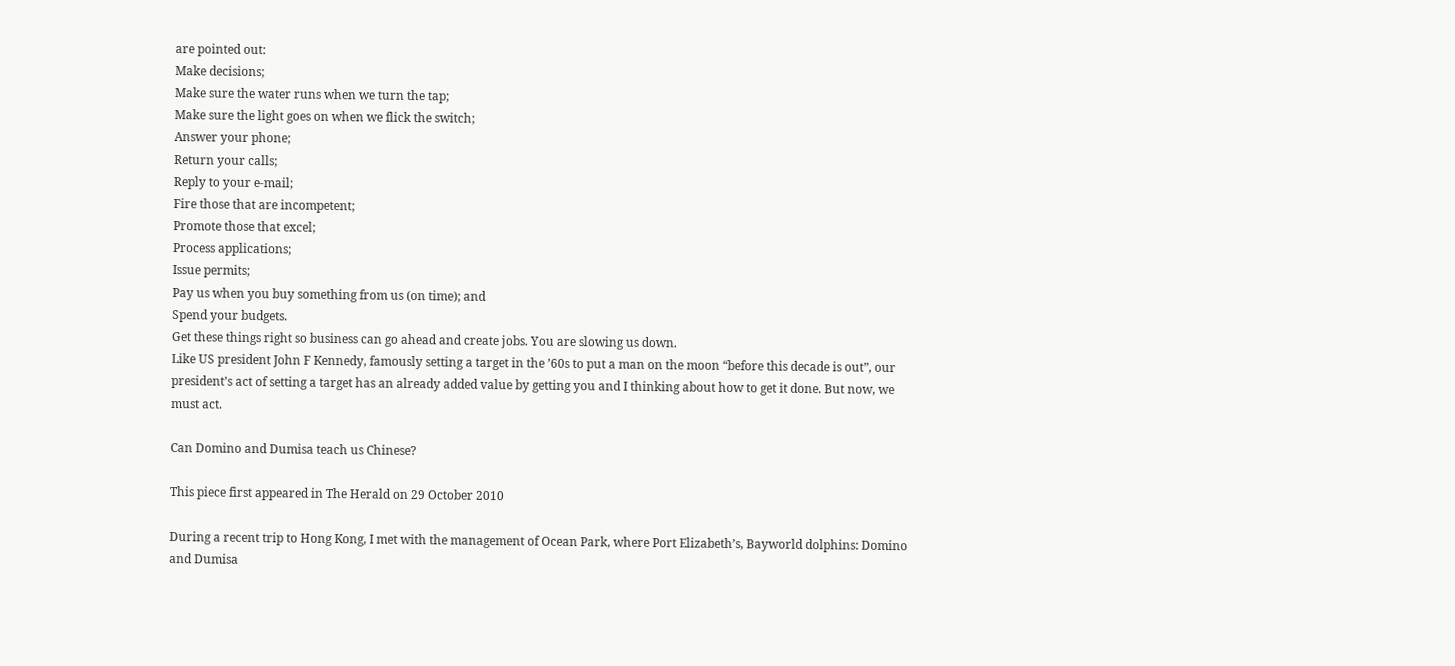are pointed out:
Make decisions;
Make sure the water runs when we turn the tap;
Make sure the light goes on when we flick the switch;
Answer your phone;
Return your calls;
Reply to your e-mail;
Fire those that are incompetent;
Promote those that excel;
Process applications;
Issue permits;
Pay us when you buy something from us (on time); and
Spend your budgets.
Get these things right so business can go ahead and create jobs. You are slowing us down.
Like US president John F Kennedy, famously setting a target in the ’60s to put a man on the moon “before this decade is out”, our president’s act of setting a target has an already added value by getting you and I thinking about how to get it done. But now, we must act.

Can Domino and Dumisa teach us Chinese?

This piece first appeared in The Herald on 29 October 2010

During a recent trip to Hong Kong, I met with the management of Ocean Park, where Port Elizabeth’s, Bayworld dolphins: Domino and Dumisa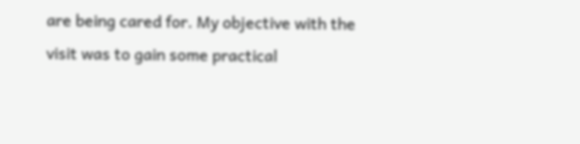are being cared for. My objective with the visit was to gain some practical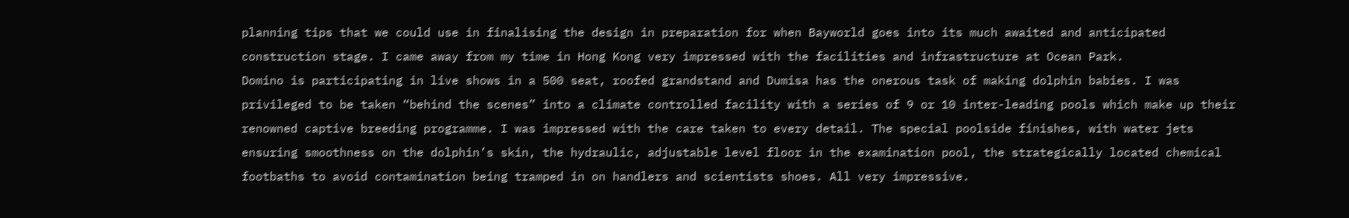planning tips that we could use in finalising the design in preparation for when Bayworld goes into its much awaited and anticipated construction stage. I came away from my time in Hong Kong very impressed with the facilities and infrastructure at Ocean Park.
Domino is participating in live shows in a 500 seat, roofed grandstand and Dumisa has the onerous task of making dolphin babies. I was privileged to be taken “behind the scenes” into a climate controlled facility with a series of 9 or 10 inter-leading pools which make up their renowned captive breeding programme. I was impressed with the care taken to every detail. The special poolside finishes, with water jets ensuring smoothness on the dolphin’s skin, the hydraulic, adjustable level floor in the examination pool, the strategically located chemical footbaths to avoid contamination being tramped in on handlers and scientists shoes. All very impressive.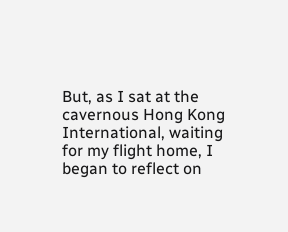But, as I sat at the cavernous Hong Kong International, waiting for my flight home, I began to reflect on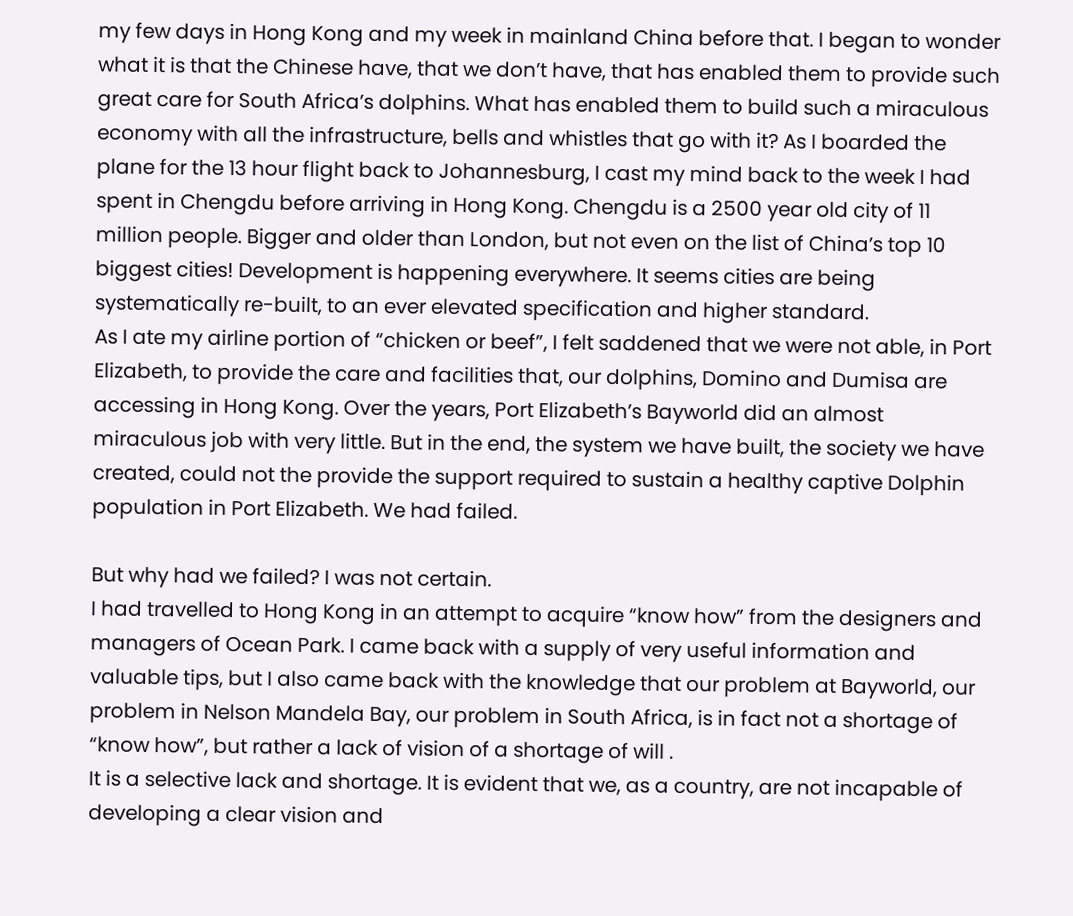my few days in Hong Kong and my week in mainland China before that. I began to wonder what it is that the Chinese have, that we don’t have, that has enabled them to provide such great care for South Africa’s dolphins. What has enabled them to build such a miraculous economy with all the infrastructure, bells and whistles that go with it? As I boarded the plane for the 13 hour flight back to Johannesburg, I cast my mind back to the week I had spent in Chengdu before arriving in Hong Kong. Chengdu is a 2500 year old city of 11 million people. Bigger and older than London, but not even on the list of China’s top 10 biggest cities! Development is happening everywhere. It seems cities are being systematically re-built, to an ever elevated specification and higher standard.
As I ate my airline portion of “chicken or beef”, I felt saddened that we were not able, in Port Elizabeth, to provide the care and facilities that, our dolphins, Domino and Dumisa are accessing in Hong Kong. Over the years, Port Elizabeth’s Bayworld did an almost miraculous job with very little. But in the end, the system we have built, the society we have created, could not the provide the support required to sustain a healthy captive Dolphin population in Port Elizabeth. We had failed.

But why had we failed? I was not certain.
I had travelled to Hong Kong in an attempt to acquire “know how” from the designers and managers of Ocean Park. I came back with a supply of very useful information and valuable tips, but I also came back with the knowledge that our problem at Bayworld, our problem in Nelson Mandela Bay, our problem in South Africa, is in fact not a shortage of “know how”, but rather a lack of vision of a shortage of will .
It is a selective lack and shortage. It is evident that we, as a country, are not incapable of developing a clear vision and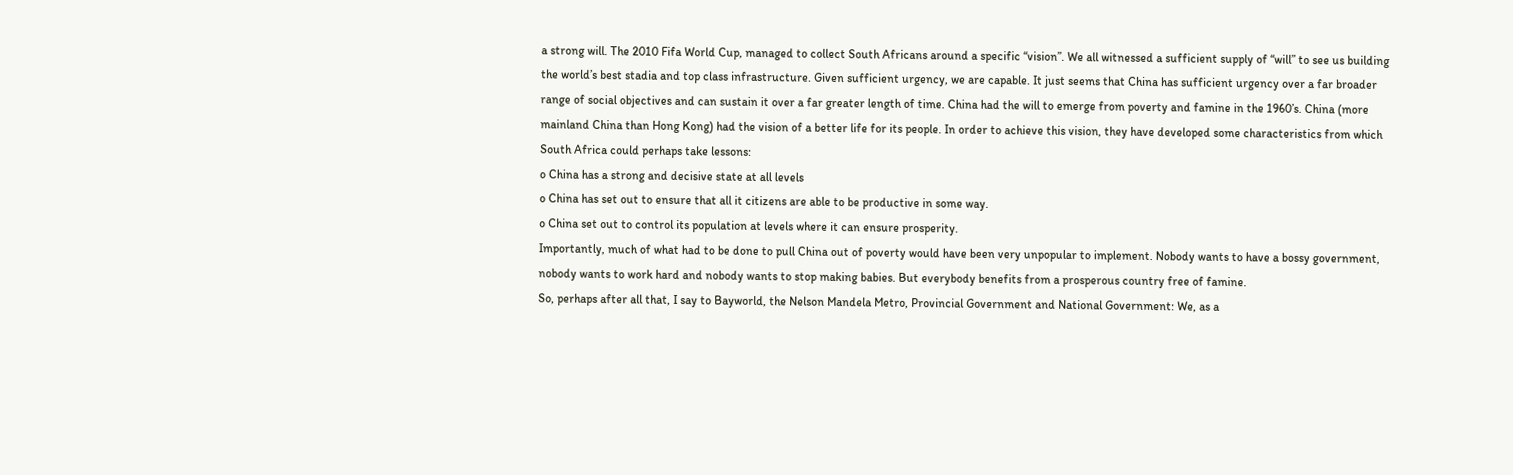a strong will. The 2010 Fifa World Cup, managed to collect South Africans around a specific “vision”. We all witnessed a sufficient supply of “will” to see us building the world’s best stadia and top class infrastructure. Given sufficient urgency, we are capable. It just seems that China has sufficient urgency over a far broader range of social objectives and can sustain it over a far greater length of time. China had the will to emerge from poverty and famine in the 1960’s. China (more mainland China than Hong Kong) had the vision of a better life for its people. In order to achieve this vision, they have developed some characteristics from which South Africa could perhaps take lessons:
o China has a strong and decisive state at all levels
o China has set out to ensure that all it citizens are able to be productive in some way.
o China set out to control its population at levels where it can ensure prosperity.
Importantly, much of what had to be done to pull China out of poverty would have been very unpopular to implement. Nobody wants to have a bossy government, nobody wants to work hard and nobody wants to stop making babies. But everybody benefits from a prosperous country free of famine.
So, perhaps after all that, I say to Bayworld, the Nelson Mandela Metro, Provincial Government and National Government: We, as a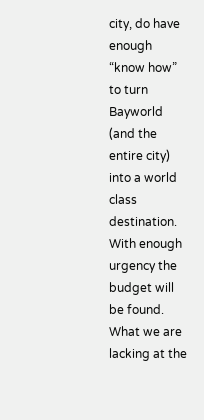city, do have enough “know how” to turn Bayworld (and the entire city) into a world class destination. With enough urgency the budget will be found. What we are lacking at the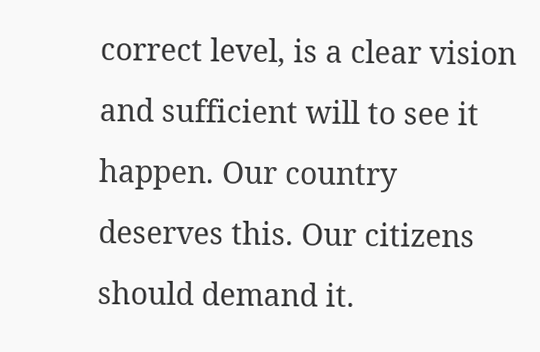correct level, is a clear vision and sufficient will to see it happen. Our country deserves this. Our citizens should demand it.